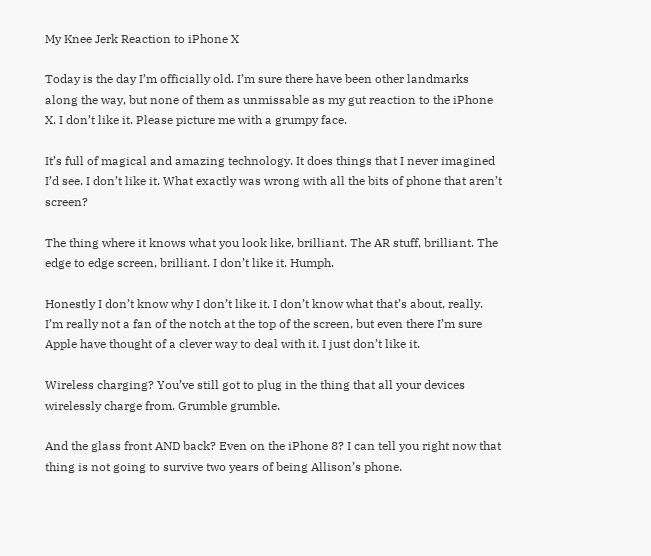My Knee Jerk Reaction to iPhone X

Today is the day I’m officially old. I’m sure there have been other landmarks along the way, but none of them as unmissable as my gut reaction to the iPhone X. I don’t like it. Please picture me with a grumpy face.

It’s full of magical and amazing technology. It does things that I never imagined I’d see. I don’t like it. What exactly was wrong with all the bits of phone that aren’t screen?

The thing where it knows what you look like, brilliant. The AR stuff, brilliant. The edge to edge screen, brilliant. I don’t like it. Humph.

Honestly I don’t know why I don’t like it. I don’t know what that’s about, really. I’m really not a fan of the notch at the top of the screen, but even there I’m sure Apple have thought of a clever way to deal with it. I just don’t like it.

Wireless charging? You’ve still got to plug in the thing that all your devices wirelessly charge from. Grumble grumble.

And the glass front AND back? Even on the iPhone 8? I can tell you right now that thing is not going to survive two years of being Allison’s phone.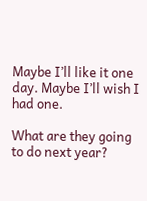Maybe I’ll like it one day. Maybe I’ll wish I had one.

What are they going to do next year?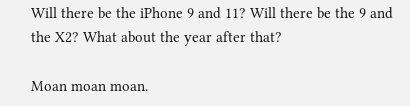Will there be the iPhone 9 and 11? Will there be the 9 and the X2? What about the year after that?

Moan moan moan.